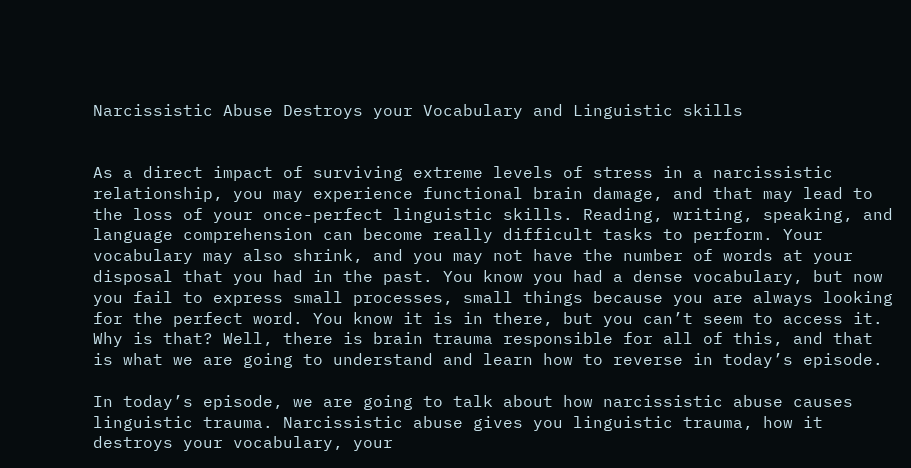Narcissistic Abuse Destroys your Vocabulary and Linguistic skills


As a direct impact of surviving extreme levels of stress in a narcissistic relationship, you may experience functional brain damage, and that may lead to the loss of your once-perfect linguistic skills. Reading, writing, speaking, and language comprehension can become really difficult tasks to perform. Your vocabulary may also shrink, and you may not have the number of words at your disposal that you had in the past. You know you had a dense vocabulary, but now you fail to express small processes, small things because you are always looking for the perfect word. You know it is in there, but you can’t seem to access it. Why is that? Well, there is brain trauma responsible for all of this, and that is what we are going to understand and learn how to reverse in today’s episode.

In today’s episode, we are going to talk about how narcissistic abuse causes linguistic trauma. Narcissistic abuse gives you linguistic trauma, how it destroys your vocabulary, your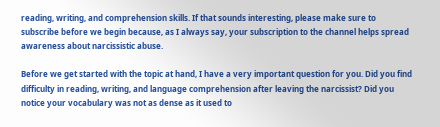reading, writing, and comprehension skills. If that sounds interesting, please make sure to subscribe before we begin because, as I always say, your subscription to the channel helps spread awareness about narcissistic abuse.

Before we get started with the topic at hand, I have a very important question for you. Did you find difficulty in reading, writing, and language comprehension after leaving the narcissist? Did you notice your vocabulary was not as dense as it used to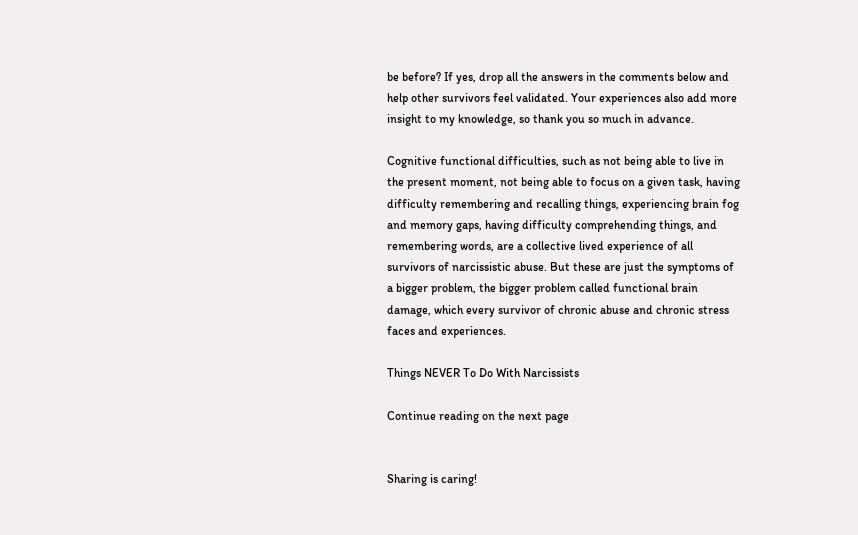be before? If yes, drop all the answers in the comments below and help other survivors feel validated. Your experiences also add more insight to my knowledge, so thank you so much in advance.

Cognitive functional difficulties, such as not being able to live in the present moment, not being able to focus on a given task, having difficulty remembering and recalling things, experiencing brain fog and memory gaps, having difficulty comprehending things, and remembering words, are a collective lived experience of all survivors of narcissistic abuse. But these are just the symptoms of a bigger problem, the bigger problem called functional brain damage, which every survivor of chronic abuse and chronic stress faces and experiences.

Things NEVER To Do With Narcissists

Continue reading on the next page


Sharing is caring!